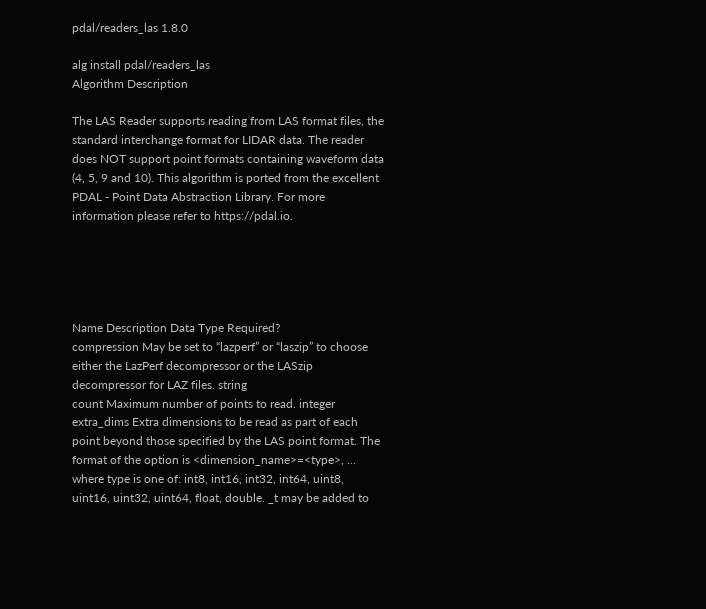pdal/readers_las 1.8.0

alg install pdal/readers_las
Algorithm Description

The LAS Reader supports reading from LAS format files, the standard interchange format for LIDAR data. The reader does NOT support point formats containing waveform data (4, 5, 9 and 10). This algorithm is ported from the excellent PDAL - Point Data Abstraction Library. For more information please refer to https://pdal.io.





Name Description Data Type Required?
compression May be set to “lazperf” or “laszip” to choose either the LazPerf decompressor or the LASzip decompressor for LAZ files. string
count Maximum number of points to read. integer
extra_dims Extra dimensions to be read as part of each point beyond those specified by the LAS point format. The format of the option is <dimension_name>=<type>, … where type is one of: int8, int16, int32, int64, uint8, uint16, uint32, uint64, float, double. _t may be added to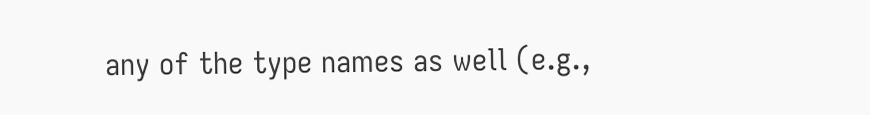any of the type names as well (e.g.,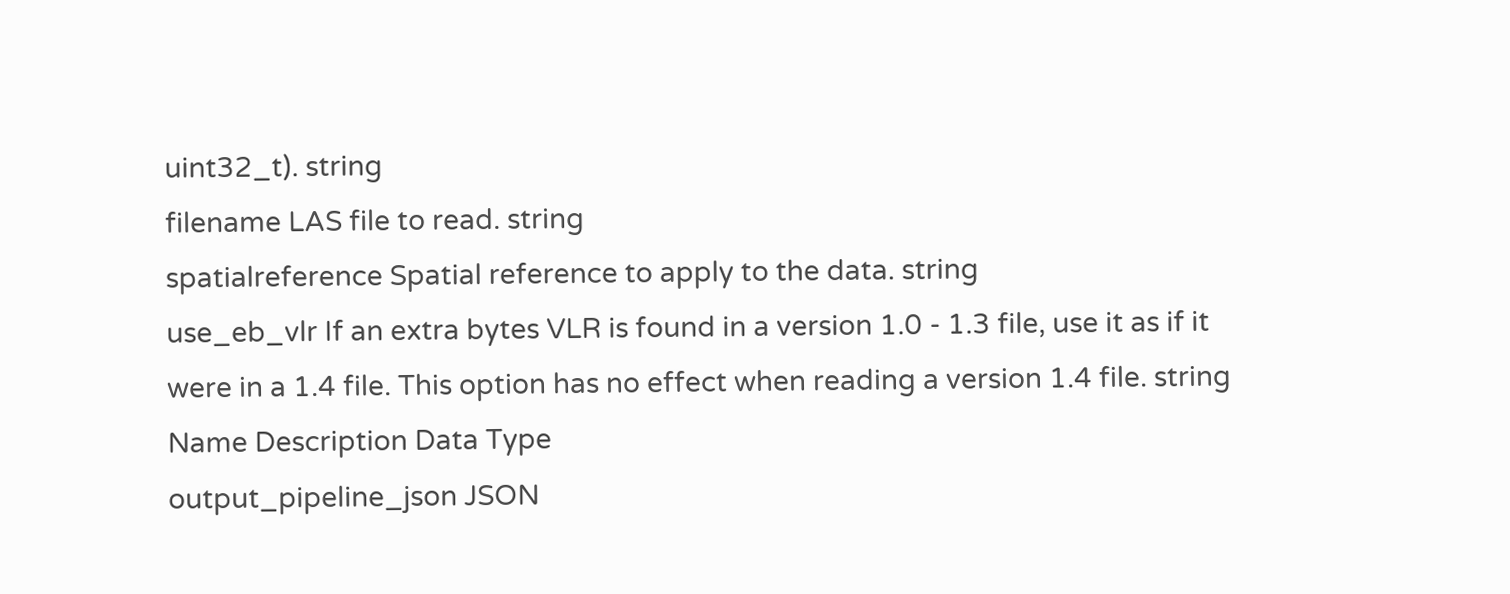uint32_t). string
filename LAS file to read. string
spatialreference Spatial reference to apply to the data. string
use_eb_vlr If an extra bytes VLR is found in a version 1.0 - 1.3 file, use it as if it were in a 1.4 file. This option has no effect when reading a version 1.4 file. string
Name Description Data Type
output_pipeline_json JSON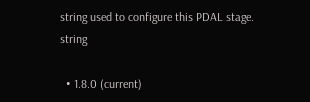string used to configure this PDAL stage. string

  • 1.8.0 (current)